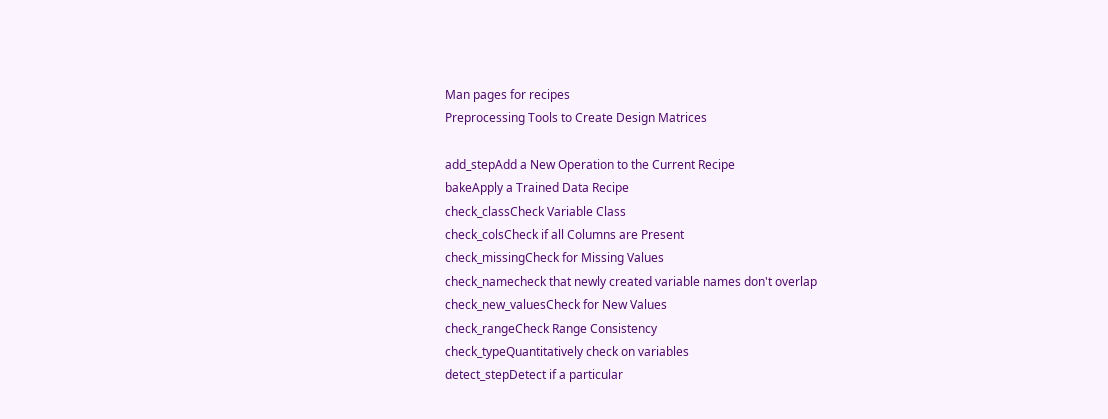Man pages for recipes
Preprocessing Tools to Create Design Matrices

add_stepAdd a New Operation to the Current Recipe
bakeApply a Trained Data Recipe
check_classCheck Variable Class
check_colsCheck if all Columns are Present
check_missingCheck for Missing Values
check_namecheck that newly created variable names don't overlap
check_new_valuesCheck for New Values
check_rangeCheck Range Consistency
check_typeQuantitatively check on variables
detect_stepDetect if a particular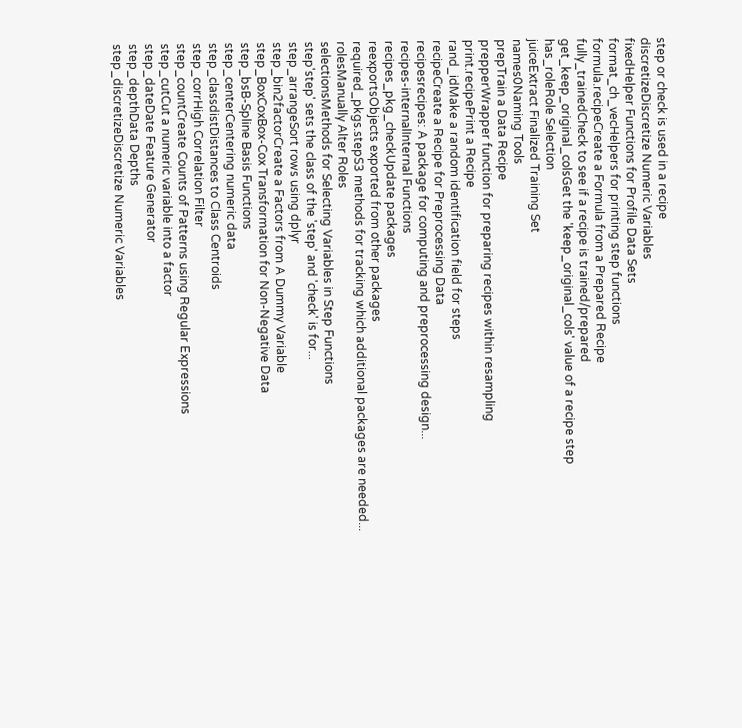step or check is used in a recipe
discretizeDiscretize Numeric Variables
fixedHelper Functions for Profile Data Sets
format_ch_vecHelpers for printing step functions
formula.recipeCreate a Formula from a Prepared Recipe
fully_trainedCheck to see if a recipe is trained/prepared
get_keep_original_colsGet the 'keep_original_cols' value of a recipe step
has_roleRole Selection
juiceExtract Finalized Training Set
names0Naming Tools
prepTrain a Data Recipe
prepperWrapper function for preparing recipes within resampling
print.recipePrint a Recipe
rand_idMake a random identification field for steps
recipeCreate a Recipe for Preprocessing Data
recipesrecipes: A package for computing and preprocessing design...
recipes-internalInternal Functions
recipes_pkg_checkUpdate packages
reexportsObjects exported from other packages
required_pkgs.stepS3 methods for tracking which additional packages are needed...
rolesManually Alter Roles
selectionsMethods for Selecting Variables in Step Functions
step'step' sets the class of the 'step' and 'check' is for...
step_arrangeSort rows using dplyr
step_bin2factorCreate a Factors from A Dummy Variable
step_BoxCoxBox-Cox Transformation for Non-Negative Data
step_bsB-Spline Basis Functions
step_centerCentering numeric data
step_classdistDistances to Class Centroids
step_corrHigh Correlation Filter
step_countCreate Counts of Patterns using Regular Expressions
step_cutCut a numeric variable into a factor
step_dateDate Feature Generator
step_depthData Depths
step_discretizeDiscretize Numeric Variables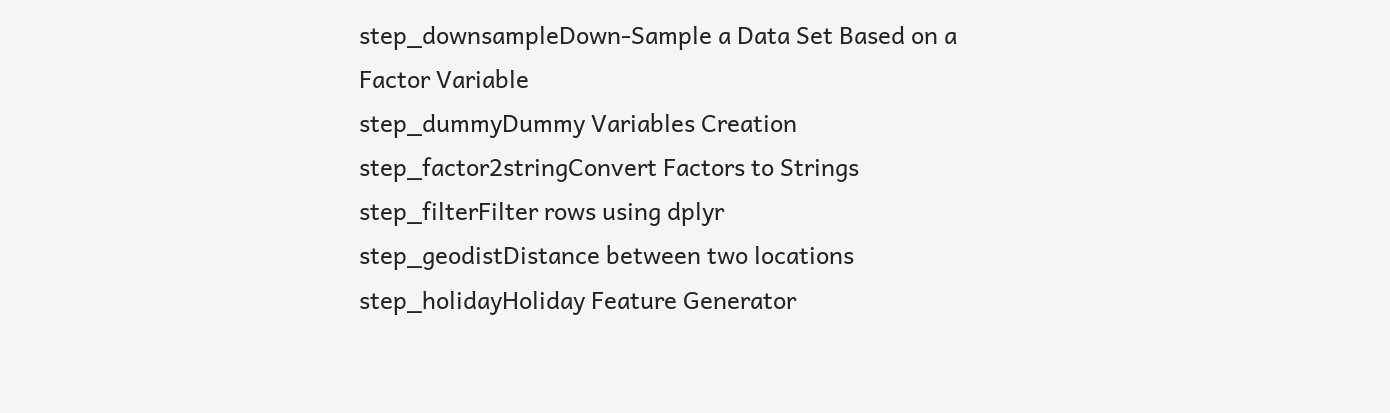step_downsampleDown-Sample a Data Set Based on a Factor Variable
step_dummyDummy Variables Creation
step_factor2stringConvert Factors to Strings
step_filterFilter rows using dplyr
step_geodistDistance between two locations
step_holidayHoliday Feature Generator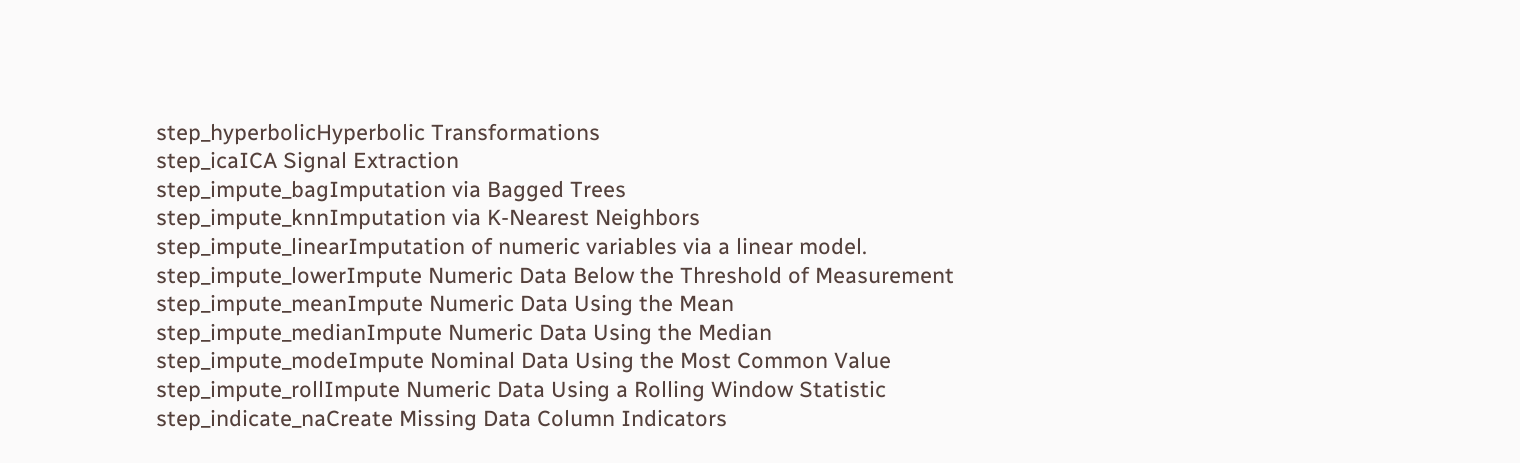step_hyperbolicHyperbolic Transformations
step_icaICA Signal Extraction
step_impute_bagImputation via Bagged Trees
step_impute_knnImputation via K-Nearest Neighbors
step_impute_linearImputation of numeric variables via a linear model.
step_impute_lowerImpute Numeric Data Below the Threshold of Measurement
step_impute_meanImpute Numeric Data Using the Mean
step_impute_medianImpute Numeric Data Using the Median
step_impute_modeImpute Nominal Data Using the Most Common Value
step_impute_rollImpute Numeric Data Using a Rolling Window Statistic
step_indicate_naCreate Missing Data Column Indicators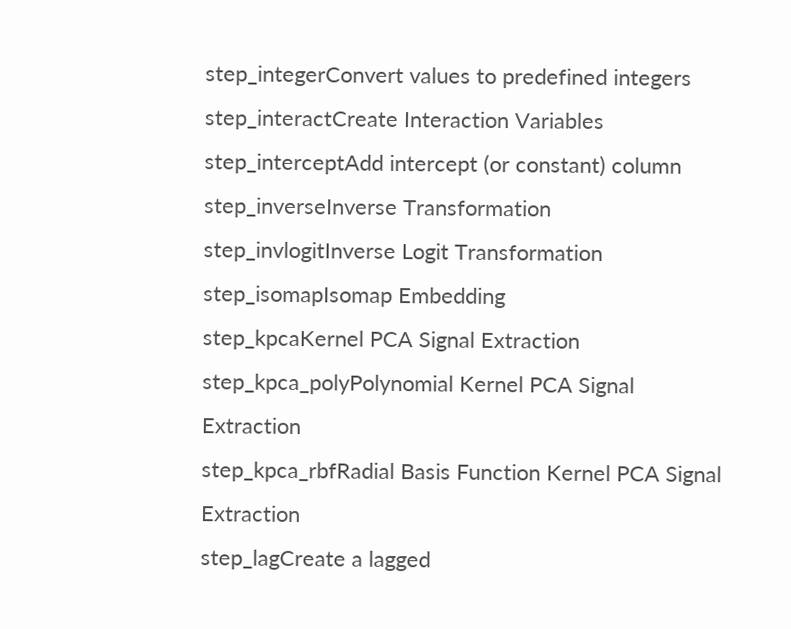step_integerConvert values to predefined integers
step_interactCreate Interaction Variables
step_interceptAdd intercept (or constant) column
step_inverseInverse Transformation
step_invlogitInverse Logit Transformation
step_isomapIsomap Embedding
step_kpcaKernel PCA Signal Extraction
step_kpca_polyPolynomial Kernel PCA Signal Extraction
step_kpca_rbfRadial Basis Function Kernel PCA Signal Extraction
step_lagCreate a lagged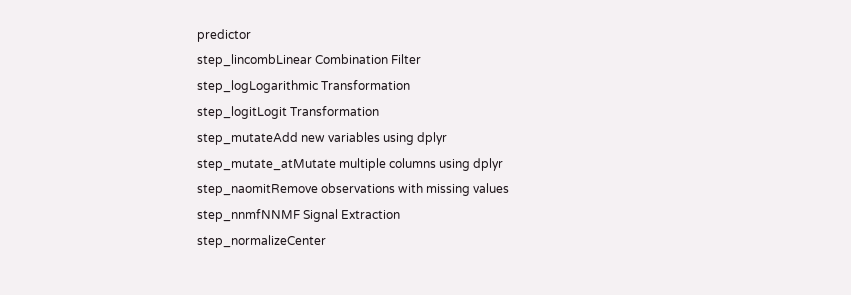predictor
step_lincombLinear Combination Filter
step_logLogarithmic Transformation
step_logitLogit Transformation
step_mutateAdd new variables using dplyr
step_mutate_atMutate multiple columns using dplyr
step_naomitRemove observations with missing values
step_nnmfNNMF Signal Extraction
step_normalizeCenter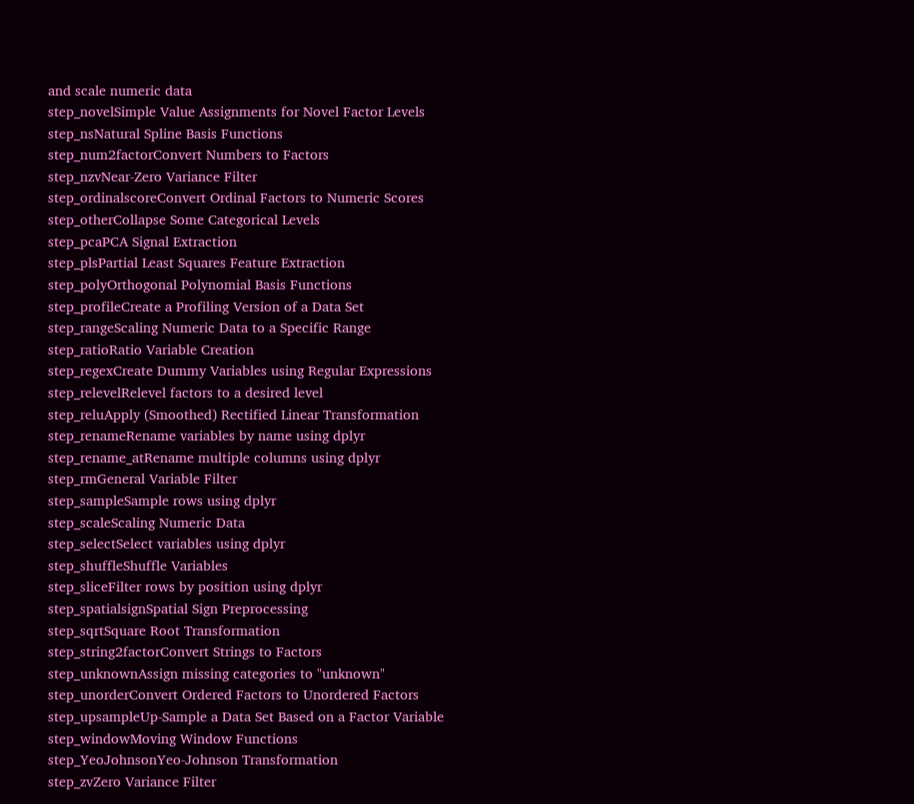and scale numeric data
step_novelSimple Value Assignments for Novel Factor Levels
step_nsNatural Spline Basis Functions
step_num2factorConvert Numbers to Factors
step_nzvNear-Zero Variance Filter
step_ordinalscoreConvert Ordinal Factors to Numeric Scores
step_otherCollapse Some Categorical Levels
step_pcaPCA Signal Extraction
step_plsPartial Least Squares Feature Extraction
step_polyOrthogonal Polynomial Basis Functions
step_profileCreate a Profiling Version of a Data Set
step_rangeScaling Numeric Data to a Specific Range
step_ratioRatio Variable Creation
step_regexCreate Dummy Variables using Regular Expressions
step_relevelRelevel factors to a desired level
step_reluApply (Smoothed) Rectified Linear Transformation
step_renameRename variables by name using dplyr
step_rename_atRename multiple columns using dplyr
step_rmGeneral Variable Filter
step_sampleSample rows using dplyr
step_scaleScaling Numeric Data
step_selectSelect variables using dplyr
step_shuffleShuffle Variables
step_sliceFilter rows by position using dplyr
step_spatialsignSpatial Sign Preprocessing
step_sqrtSquare Root Transformation
step_string2factorConvert Strings to Factors
step_unknownAssign missing categories to "unknown"
step_unorderConvert Ordered Factors to Unordered Factors
step_upsampleUp-Sample a Data Set Based on a Factor Variable
step_windowMoving Window Functions
step_YeoJohnsonYeo-Johnson Transformation
step_zvZero Variance Filter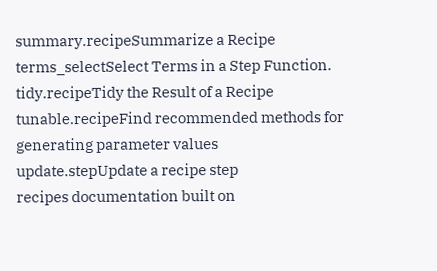summary.recipeSummarize a Recipe
terms_selectSelect Terms in a Step Function.
tidy.recipeTidy the Result of a Recipe
tunable.recipeFind recommended methods for generating parameter values
update.stepUpdate a recipe step
recipes documentation built on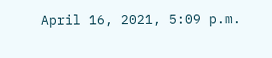April 16, 2021, 5:09 p.m.